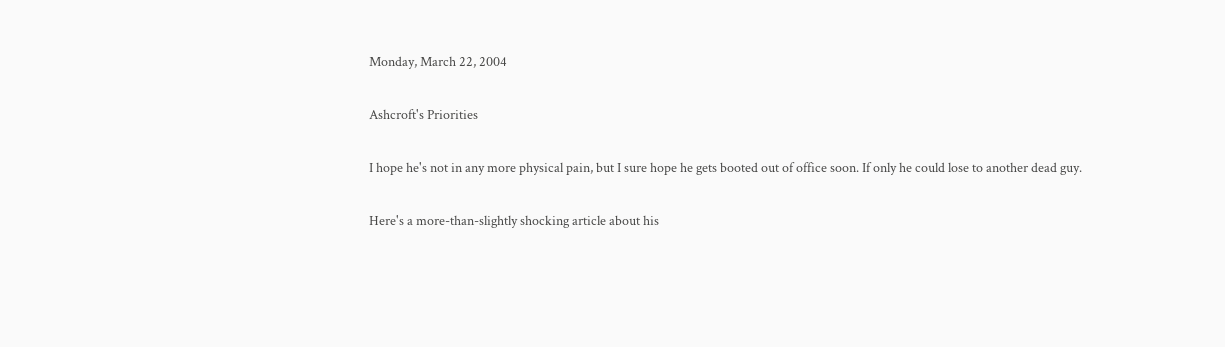Monday, March 22, 2004

Ashcroft's Priorities

I hope he's not in any more physical pain, but I sure hope he gets booted out of office soon. If only he could lose to another dead guy.

Here's a more-than-slightly shocking article about his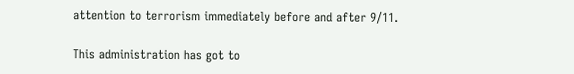attention to terrorism immediately before and after 9/11.

This administration has got to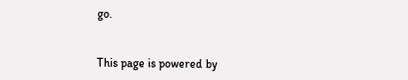go.


This page is powered by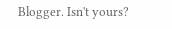Blogger. Isn't yours?